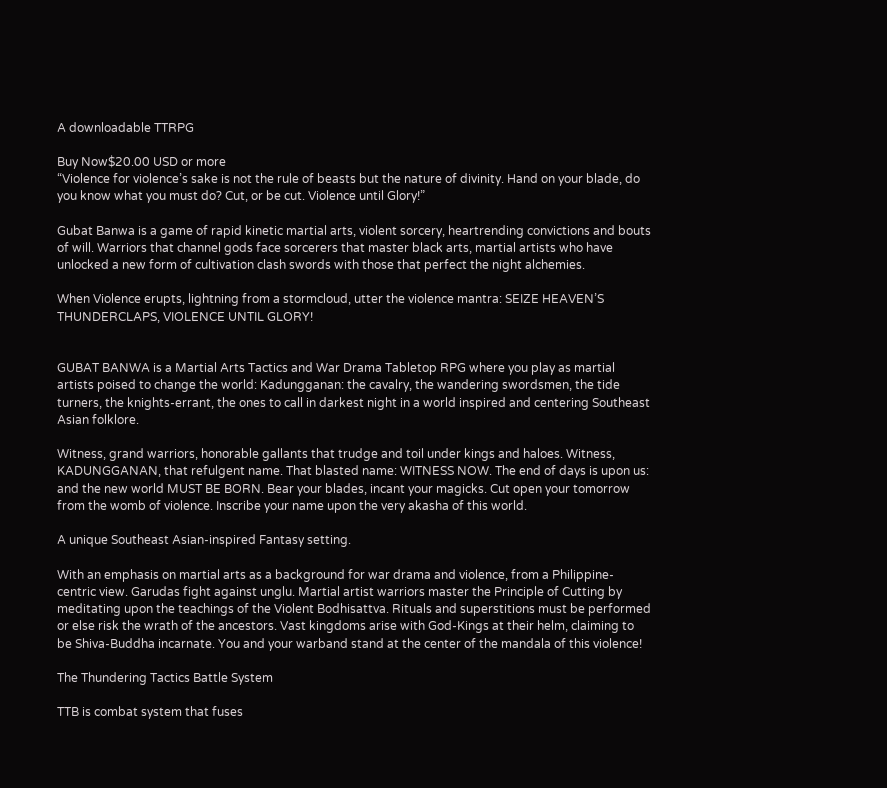A downloadable TTRPG

Buy Now$20.00 USD or more
“Violence for violence’s sake is not the rule of beasts but the nature of divinity. Hand on your blade, do you know what you must do? Cut, or be cut. Violence until Glory!”

Gubat Banwa is a game of rapid kinetic martial arts, violent sorcery, heartrending convictions and bouts of will. Warriors that channel gods face sorcerers that master black arts, martial artists who have unlocked a new form of cultivation clash swords with those that perfect the night alchemies.

When Violence erupts, lightning from a stormcloud, utter the violence mantra: SEIZE HEAVEN’S THUNDERCLAPS, VIOLENCE UNTIL GLORY!


GUBAT BANWA is a Martial Arts Tactics and War Drama Tabletop RPG where you play as martial artists poised to change the world: Kadungganan: the cavalry, the wandering swordsmen, the tide turners, the knights-errant, the ones to call in darkest night in a world inspired and centering Southeast Asian folklore.

Witness, grand warriors, honorable gallants that trudge and toil under kings and haloes. Witness, KADUNGGANAN, that refulgent name. That blasted name: WITNESS NOW. The end of days is upon us: and the new world MUST BE BORN. Bear your blades, incant your magicks. Cut open your tomorrow from the womb of violence. Inscribe your name upon the very akasha of this world.

A unique Southeast Asian-inspired Fantasy setting.

With an emphasis on martial arts as a background for war drama and violence, from a Philippine-centric view. Garudas fight against unglu. Martial artist warriors master the Principle of Cutting by meditating upon the teachings of the Violent Bodhisattva. Rituals and superstitions must be performed or else risk the wrath of the ancestors. Vast kingdoms arise with God-Kings at their helm, claiming to be Shiva-Buddha incarnate. You and your warband stand at the center of the mandala of this violence!

The Thundering Tactics Battle System

TTB is combat system that fuses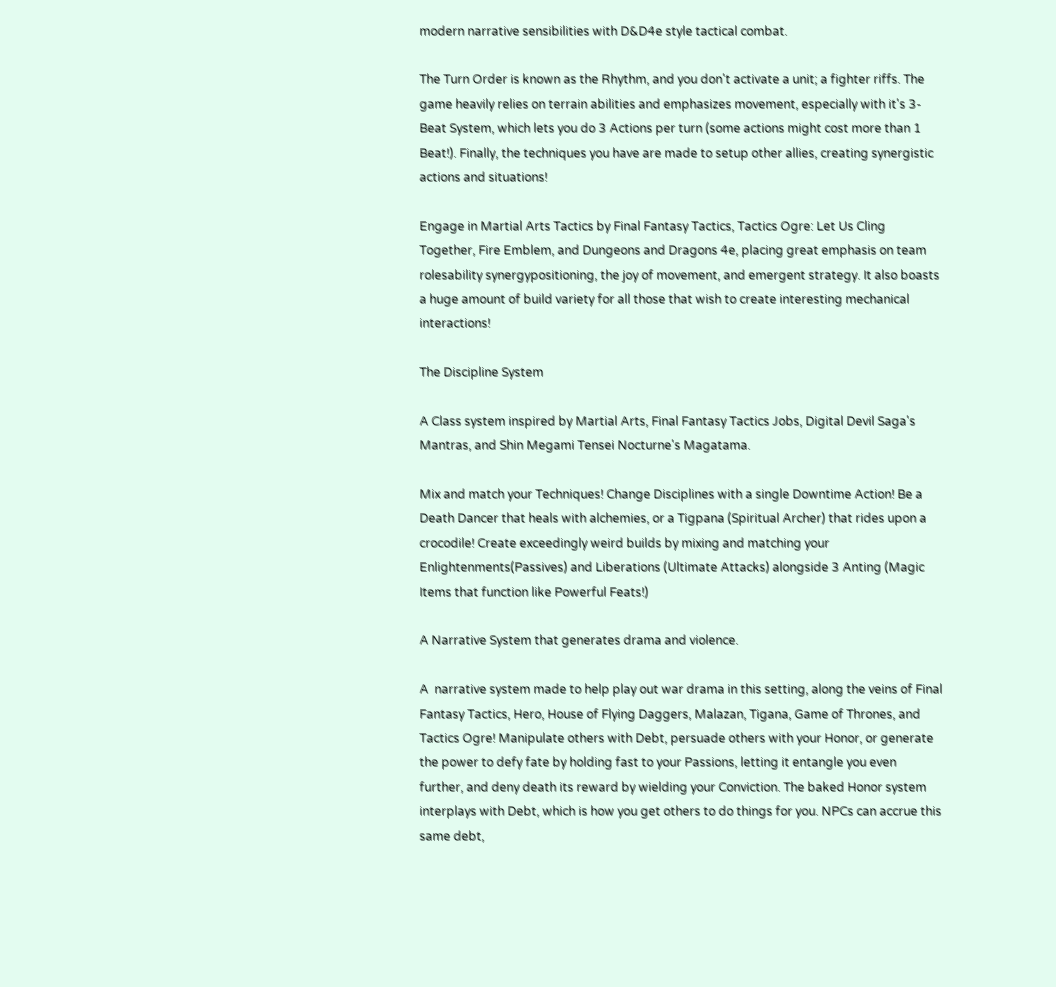modern narrative sensibilities with D&D4e style tactical combat.

The Turn Order is known as the Rhythm, and you don't activate a unit; a fighter riffs. The game heavily relies on terrain abilities and emphasizes movement, especially with it's 3-Beat System, which lets you do 3 Actions per turn (some actions might cost more than 1 Beat!). Finally, the techniques you have are made to setup other allies, creating synergistic actions and situations!

Engage in Martial Arts Tactics by Final Fantasy Tactics, Tactics Ogre: Let Us Cling Together, Fire Emblem, and Dungeons and Dragons 4e, placing great emphasis on team rolesability synergypositioning, the joy of movement, and emergent strategy. It also boasts a huge amount of build variety for all those that wish to create interesting mechanical interactions!

The Discipline System

A Class system inspired by Martial Arts, Final Fantasy Tactics Jobs, Digital Devil Saga's Mantras, and Shin Megami Tensei Nocturne's Magatama.

Mix and match your Techniques! Change Disciplines with a single Downtime Action! Be a Death Dancer that heals with alchemies, or a Tigpana (Spiritual Archer) that rides upon a crocodile! Create exceedingly weird builds by mixing and matching your Enlightenments(Passives) and Liberations (Ultimate Attacks) alongside 3 Anting (Magic Items that function like Powerful Feats!)

A Narrative System that generates drama and violence.

A  narrative system made to help play out war drama in this setting, along the veins of Final Fantasy Tactics, Hero, House of Flying Daggers, Malazan, Tigana, Game of Thrones, and Tactics Ogre! Manipulate others with Debt, persuade others with your Honor, or generate the power to defy fate by holding fast to your Passions, letting it entangle you even further, and deny death its reward by wielding your Conviction. The baked Honor system interplays with Debt, which is how you get others to do things for you. NPCs can accrue this same debt,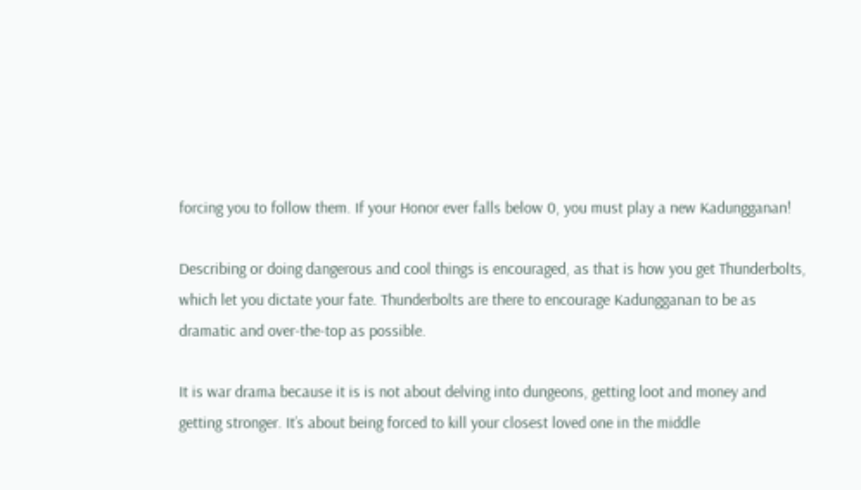forcing you to follow them. If your Honor ever falls below 0, you must play a new Kadungganan!

Describing or doing dangerous and cool things is encouraged, as that is how you get Thunderbolts, which let you dictate your fate. Thunderbolts are there to encourage Kadungganan to be as dramatic and over-the-top as possible.

It is war drama because it is is not about delving into dungeons, getting loot and money and getting stronger. It’s about being forced to kill your closest loved one in the middle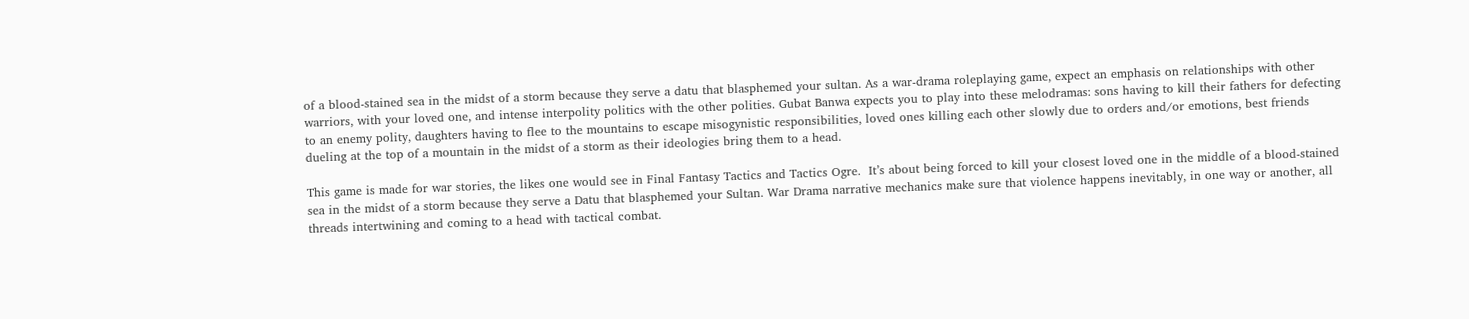of a blood-stained sea in the midst of a storm because they serve a datu that blasphemed your sultan. As a war-drama roleplaying game, expect an emphasis on relationships with other warriors, with your loved one, and intense interpolity politics with the other polities. Gubat Banwa expects you to play into these melodramas: sons having to kill their fathers for defecting to an enemy polity, daughters having to flee to the mountains to escape misogynistic responsibilities, loved ones killing each other slowly due to orders and/or emotions, best friends dueling at the top of a mountain in the midst of a storm as their ideologies bring them to a head.

This game is made for war stories, the likes one would see in Final Fantasy Tactics and Tactics Ogre.  It’s about being forced to kill your closest loved one in the middle of a blood-stained sea in the midst of a storm because they serve a Datu that blasphemed your Sultan. War Drama narrative mechanics make sure that violence happens inevitably, in one way or another, all threads intertwining and coming to a head with tactical combat.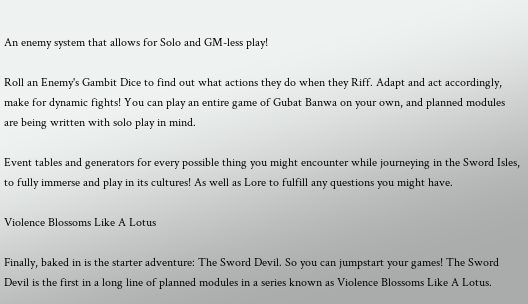An enemy system that allows for Solo and GM-less play!

Roll an Enemy's Gambit Dice to find out what actions they do when they Riff. Adapt and act accordingly, make for dynamic fights! You can play an entire game of Gubat Banwa on your own, and planned modules are being written with solo play in mind.

Event tables and generators for every possible thing you might encounter while journeying in the Sword Isles, to fully immerse and play in its cultures! As well as Lore to fulfill any questions you might have.

Violence Blossoms Like A Lotus

Finally, baked in is the starter adventure: The Sword Devil. So you can jumpstart your games! The Sword Devil is the first in a long line of planned modules in a series known as Violence Blossoms Like A Lotus.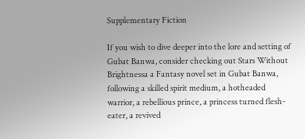Supplementary Fiction

If you wish to dive deeper into the lore and setting of Gubat Banwa, consider checking out Stars Without Brightnessa a Fantasy novel set in Gubat Banwa, following a skilled spirit medium, a hotheaded warrior, a rebellious prince, a princess turned flesh-eater, a revived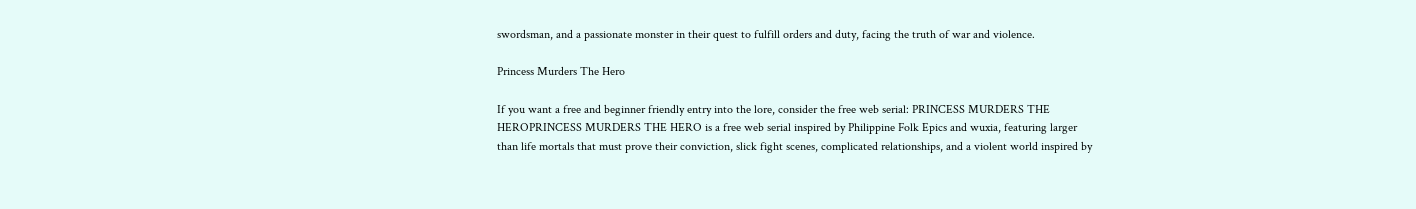swordsman, and a passionate monster in their quest to fulfill orders and duty, facing the truth of war and violence.

Princess Murders The Hero

If you want a free and beginner friendly entry into the lore, consider the free web serial: PRINCESS MURDERS THE HEROPRINCESS MURDERS THE HERO is a free web serial inspired by Philippine Folk Epics and wuxia, featuring larger than life mortals that must prove their conviction, slick fight scenes, complicated relationships, and a violent world inspired by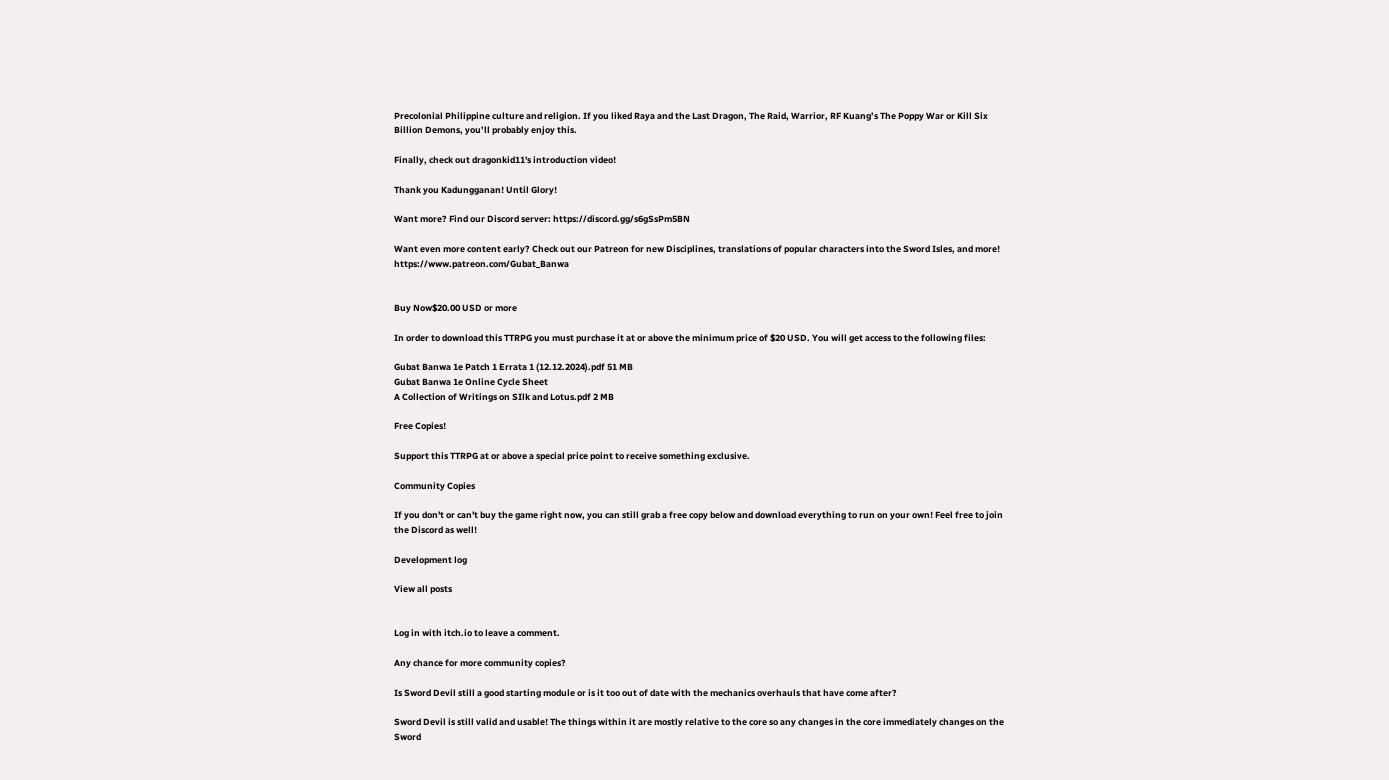Precolonial Philippine culture and religion. If you liked Raya and the Last Dragon, The Raid, Warrior, RF Kuang’s The Poppy War or Kill Six Billion Demons, you’ll probably enjoy this.

Finally, check out dragonkid11's introduction video!

Thank you Kadungganan! Until Glory!

Want more? Find our Discord server: https://discord.gg/s6gSsPm5BN

Want even more content early? Check out our Patreon for new Disciplines, translations of popular characters into the Sword Isles, and more! https://www.patreon.com/Gubat_Banwa


Buy Now$20.00 USD or more

In order to download this TTRPG you must purchase it at or above the minimum price of $20 USD. You will get access to the following files:

Gubat Banwa 1e Patch 1 Errata 1 (12.12.2024).pdf 51 MB
Gubat Banwa 1e Online Cycle Sheet
A Collection of Writings on SIlk and Lotus.pdf 2 MB

Free Copies!

Support this TTRPG at or above a special price point to receive something exclusive.

Community Copies

If you don't or can't buy the game right now, you can still grab a free copy below and download everything to run on your own! Feel free to join the Discord as well!

Development log

View all posts


Log in with itch.io to leave a comment.

Any chance for more community copies?

Is Sword Devil still a good starting module or is it too out of date with the mechanics overhauls that have come after?

Sword Devil is still valid and usable! The things within it are mostly relative to the core so any changes in the core immediately changes on the Sword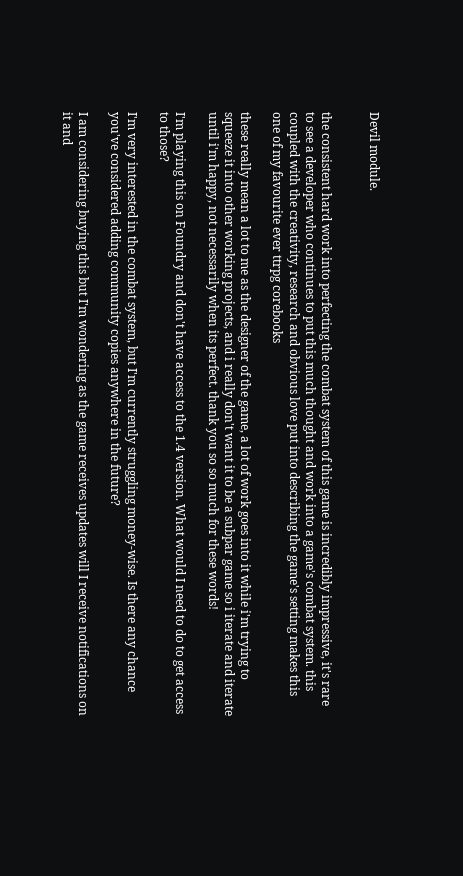Devil module.


the consistent hard work into perfecting the combat system of this game is incredibly impressive, it's rare to see a developer who continues to put this much thought and work into a game's combat system. this coupled with the creativity, research and obvious love put into describing the game's setting makes this one of my favourite ever ttrpg corebooks

these really mean a lot to me as the designer of the game, a lot of work goes into it while i'm trying to squeeze it into other working projects, and i really don't want it to be a subpar game so i iterate and iterate until i'm happy, not necessarily when its perfect. thank you so so much for these words!

I'm playing this on Foundry and don't have access to the 1.4 version. What would I need to do to get access to those?

I'm very interested in the combat system, but I'm currently struggling money-wise. Is there any chance you've considered adding community copies anywhere in the future?

I am considering buying this but I'm wondering as the game receives updates will I receive notifications on it and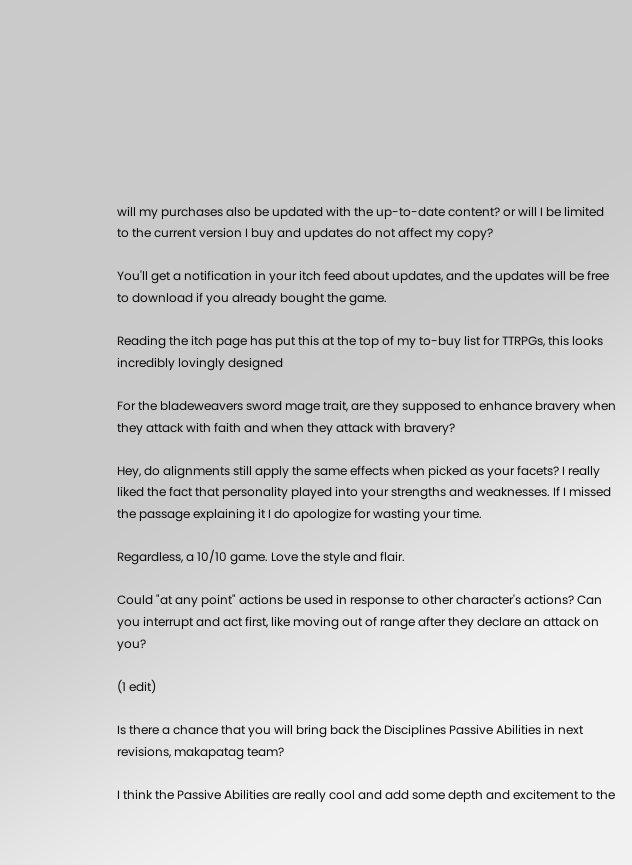will my purchases also be updated with the up-to-date content? or will I be limited to the current version I buy and updates do not affect my copy?

You'll get a notification in your itch feed about updates, and the updates will be free to download if you already bought the game.

Reading the itch page has put this at the top of my to-buy list for TTRPGs, this looks incredibly lovingly designed

For the bladeweavers sword mage trait, are they supposed to enhance bravery when they attack with faith and when they attack with bravery?

Hey, do alignments still apply the same effects when picked as your facets? I really liked the fact that personality played into your strengths and weaknesses. If I missed the passage explaining it I do apologize for wasting your time.

Regardless, a 10/10 game. Love the style and flair.

Could "at any point" actions be used in response to other character's actions? Can you interrupt and act first, like moving out of range after they declare an attack on you?

(1 edit)

Is there a chance that you will bring back the Disciplines Passive Abilities in next revisions, makapatag team?

I think the Passive Abilities are really cool and add some depth and excitement to the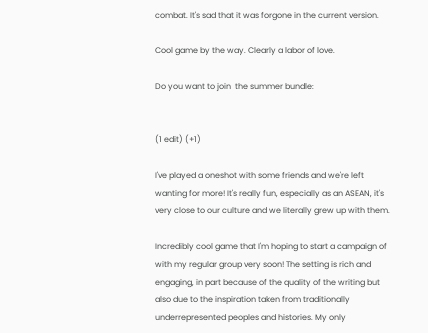combat. It's sad that it was forgone in the current version.

Cool game by the way. Clearly a labor of love.

Do you want to join  the summer bundle:


(1 edit) (+1)

I've played a oneshot with some friends and we're left wanting for more! It's really fun, especially as an ASEAN, it's very close to our culture and we literally grew up with them.

Incredibly cool game that I'm hoping to start a campaign of with my regular group very soon! The setting is rich and engaging, in part because of the quality of the writing but also due to the inspiration taken from traditionally underrepresented peoples and histories. My only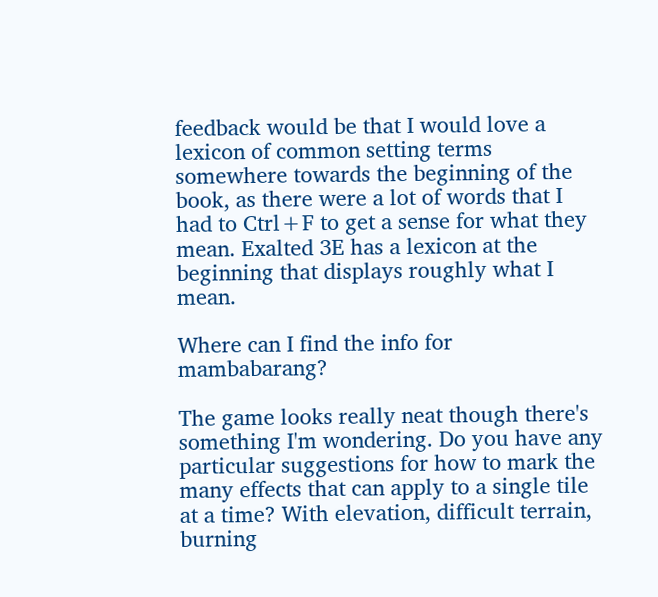feedback would be that I would love a lexicon of common setting terms somewhere towards the beginning of the book, as there were a lot of words that I had to Ctrl+F to get a sense for what they mean. Exalted 3E has a lexicon at the beginning that displays roughly what I mean.

Where can I find the info for mambabarang?

The game looks really neat though there's something I'm wondering. Do you have any particular suggestions for how to mark the many effects that can apply to a single tile at a time? With elevation, difficult terrain, burning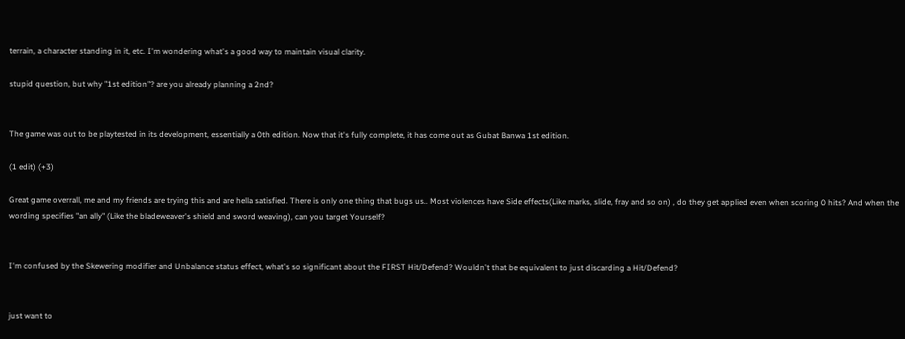terrain, a character standing in it, etc. I'm wondering what's a good way to maintain visual clarity.

stupid question, but why "1st edition"? are you already planning a 2nd?


The game was out to be playtested in its development, essentially a 0th edition. Now that it's fully complete, it has come out as Gubat Banwa 1st edition.

(1 edit) (+3)

Great game overrall, me and my friends are trying this and are hella satisfied. There is only one thing that bugs us.. Most violences have Side effects(Like marks, slide, fray and so on) , do they get applied even when scoring 0 hits? And when the wording specifies "an ally" (Like the bladeweaver's shield and sword weaving), can you target Yourself?


I'm confused by the Skewering modifier and Unbalance status effect, what's so significant about the FIRST Hit/Defend? Wouldn't that be equivalent to just discarding a Hit/Defend?


just want to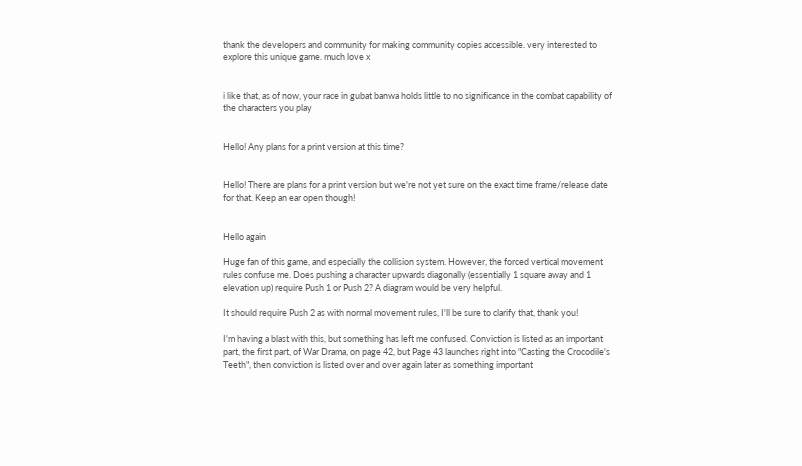thank the developers and community for making community copies accessible. very interested to explore this unique game. much love x


i like that, as of now, your race in gubat banwa holds little to no significance in the combat capability of the characters you play


Hello! Any plans for a print version at this time?


Hello! There are plans for a print version but we're not yet sure on the exact time frame/release date for that. Keep an ear open though!


Hello again

Huge fan of this game, and especially the collision system. However, the forced vertical movement rules confuse me. Does pushing a character upwards diagonally (essentially 1 square away and 1 elevation up) require Push 1 or Push 2? A diagram would be very helpful.

It should require Push 2 as with normal movement rules, I'll be sure to clarify that, thank you!

I'm having a blast with this, but something has left me confused. Conviction is listed as an important part, the first part, of War Drama, on page 42, but Page 43 launches right into "Casting the Crocodile's Teeth", then conviction is listed over and over again later as something important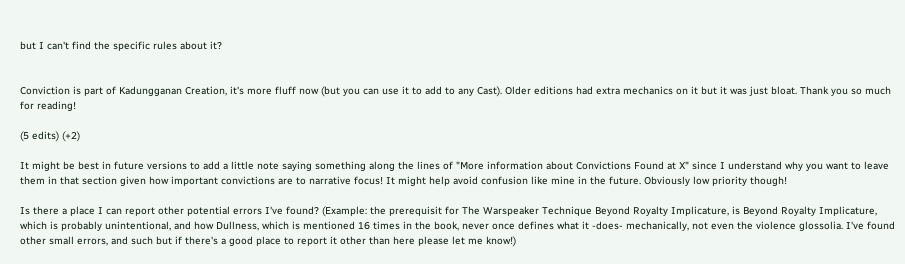but I can't find the specific rules about it?


Conviction is part of Kadungganan Creation, it's more fluff now (but you can use it to add to any Cast). Older editions had extra mechanics on it but it was just bloat. Thank you so much for reading!

(5 edits) (+2)

It might be best in future versions to add a little note saying something along the lines of "More information about Convictions Found at X" since I understand why you want to leave them in that section given how important convictions are to narrative focus! It might help avoid confusion like mine in the future. Obviously low priority though!

Is there a place I can report other potential errors I've found? (Example: the prerequisit for The Warspeaker Technique Beyond Royalty Implicature, is Beyond Royalty Implicature, which is probably unintentional, and how Dullness, which is mentioned 16 times in the book, never once defines what it -does- mechanically, not even the violence glossolia. I've found other small errors, and such but if there's a good place to report it other than here please let me know!)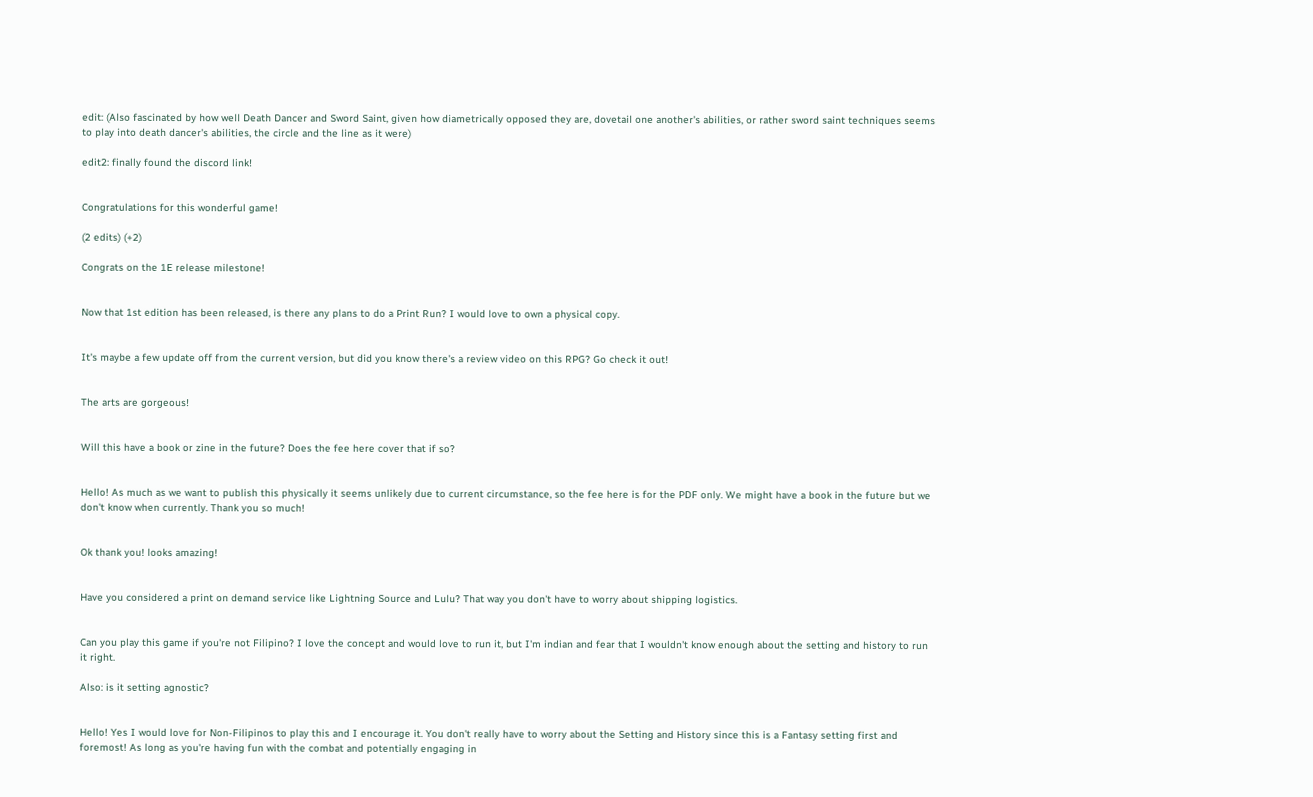edit: (Also fascinated by how well Death Dancer and Sword Saint, given how diametrically opposed they are, dovetail one another's abilities, or rather sword saint techniques seems to play into death dancer's abilities, the circle and the line as it were)

edit2: finally found the discord link!


Congratulations for this wonderful game!

(2 edits) (+2)

Congrats on the 1E release milestone!


Now that 1st edition has been released, is there any plans to do a Print Run? I would love to own a physical copy.


It's maybe a few update off from the current version, but did you know there's a review video on this RPG? Go check it out!


The arts are gorgeous!


Will this have a book or zine in the future? Does the fee here cover that if so?


Hello! As much as we want to publish this physically it seems unlikely due to current circumstance, so the fee here is for the PDF only. We might have a book in the future but we don't know when currently. Thank you so much!


Ok thank you! looks amazing!


Have you considered a print on demand service like Lightning Source and Lulu? That way you don't have to worry about shipping logistics.


Can you play this game if you're not Filipino? I love the concept and would love to run it, but I'm indian and fear that I wouldn't know enough about the setting and history to run it right.

Also: is it setting agnostic?


Hello! Yes I would love for Non-Filipinos to play this and I encourage it. You don't really have to worry about the Setting and History since this is a Fantasy setting first and foremost! As long as you're having fun with the combat and potentially engaging in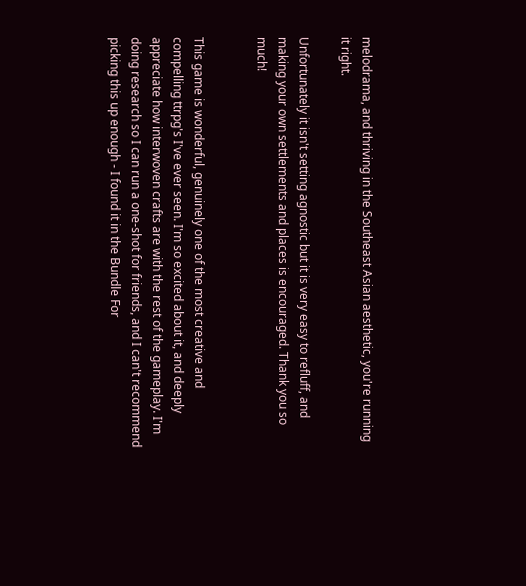melodrama, and thriving in the Southeast Asian aesthetic, you're running it right.

Unfortunately it isn't setting agnostic but it is very easy to refluff, and making your own settlements and places is encouraged. Thank you so much!


This game is wonderful, genuinely one of the most creative and compelling ttrpg's I've ever seen. I'm so excited about it, and deeply appreciate how interwoven crafts are with the rest of the gameplay. I'm doing research so I can run a one-shot for friends, and I can't recommend picking this up enough - I found it in the Bundle For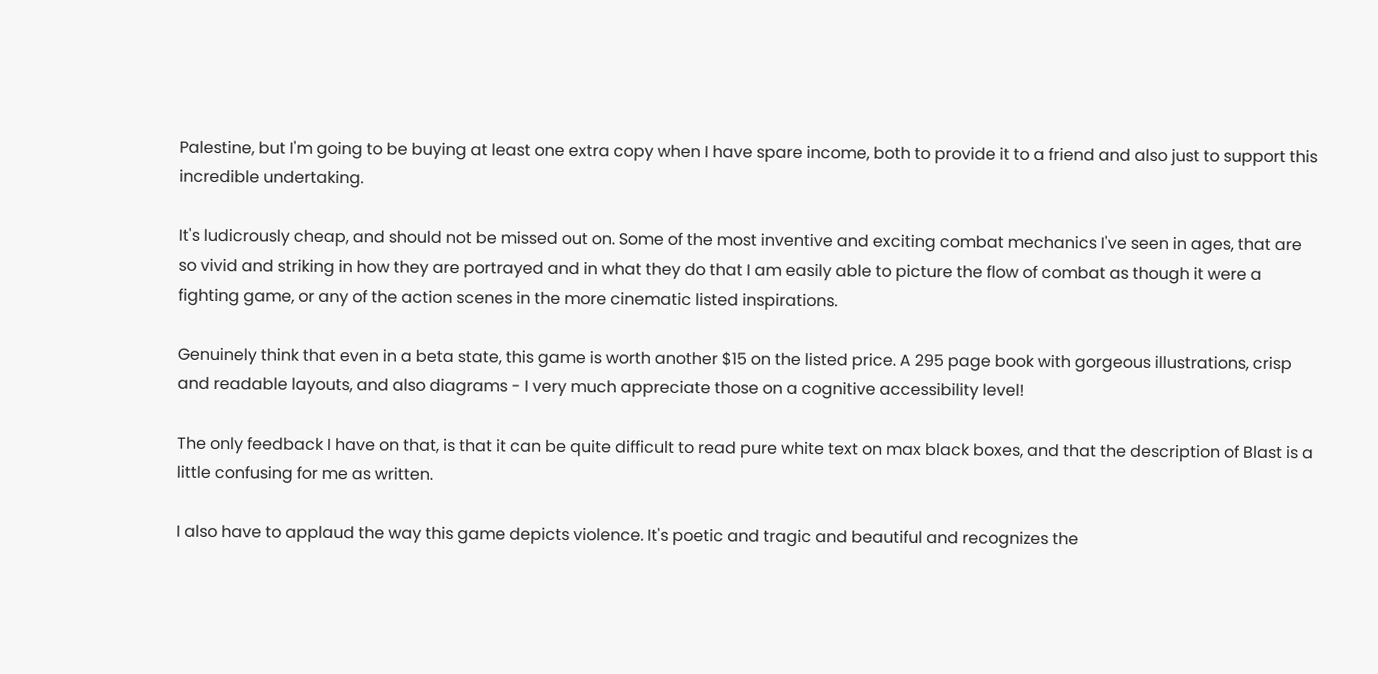Palestine, but I'm going to be buying at least one extra copy when I have spare income, both to provide it to a friend and also just to support this incredible undertaking.

It's ludicrously cheap, and should not be missed out on. Some of the most inventive and exciting combat mechanics I've seen in ages, that are so vivid and striking in how they are portrayed and in what they do that I am easily able to picture the flow of combat as though it were a fighting game, or any of the action scenes in the more cinematic listed inspirations.

Genuinely think that even in a beta state, this game is worth another $15 on the listed price. A 295 page book with gorgeous illustrations, crisp and readable layouts, and also diagrams - I very much appreciate those on a cognitive accessibility level!

The only feedback I have on that, is that it can be quite difficult to read pure white text on max black boxes, and that the description of Blast is a little confusing for me as written.

I also have to applaud the way this game depicts violence. It's poetic and tragic and beautiful and recognizes the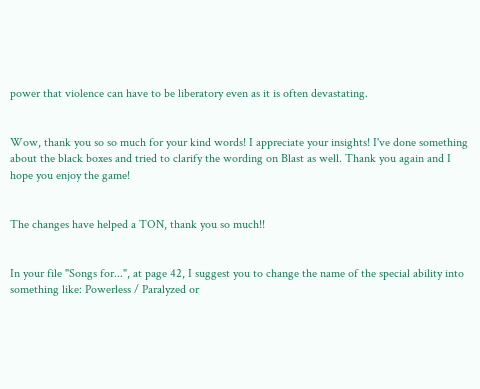power that violence can have to be liberatory even as it is often devastating.


Wow, thank you so so much for your kind words! I appreciate your insights! I've done something about the black boxes and tried to clarify the wording on Blast as well. Thank you again and I hope you enjoy the game!


The changes have helped a TON, thank you so much!!


In your file "Songs for...", at page 42, I suggest you to change the name of the special ability into something like: Powerless / Paralyzed or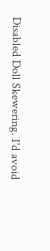Disabled Doll Skewering. I'd avoid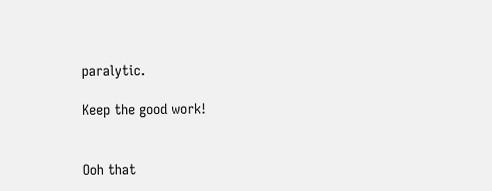paralytic.

Keep the good work!


Ooh that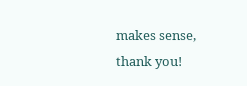makes sense, thank you!